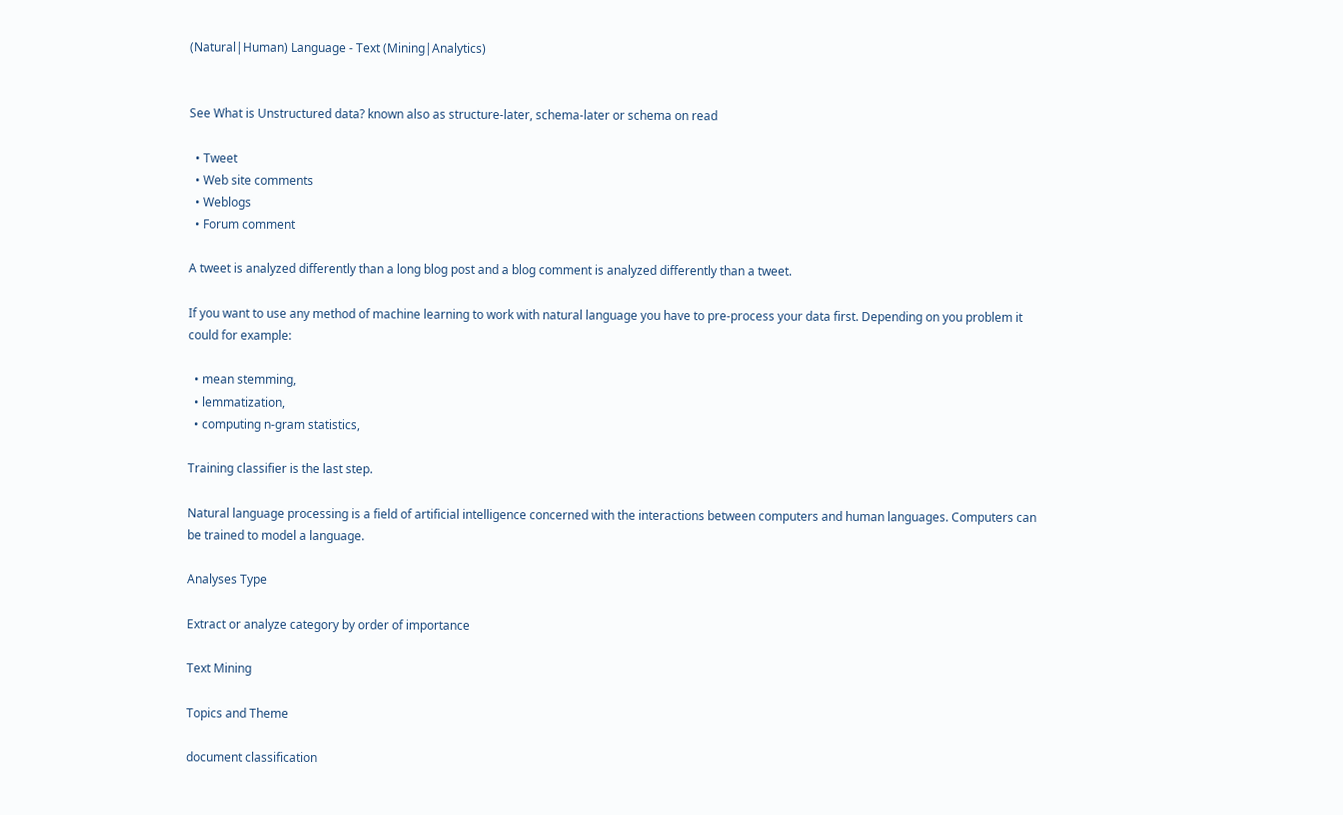(Natural|Human) Language - Text (Mining|Analytics)


See What is Unstructured data? known also as structure-later, schema-later or schema on read

  • Tweet
  • Web site comments
  • Weblogs
  • Forum comment

A tweet is analyzed differently than a long blog post and a blog comment is analyzed differently than a tweet.

If you want to use any method of machine learning to work with natural language you have to pre-process your data first. Depending on you problem it could for example:

  • mean stemming,
  • lemmatization,
  • computing n-gram statistics,

Training classifier is the last step.

Natural language processing is a field of artificial intelligence concerned with the interactions between computers and human languages. Computers can be trained to model a language.

Analyses Type

Extract or analyze category by order of importance

Text Mining

Topics and Theme

document classification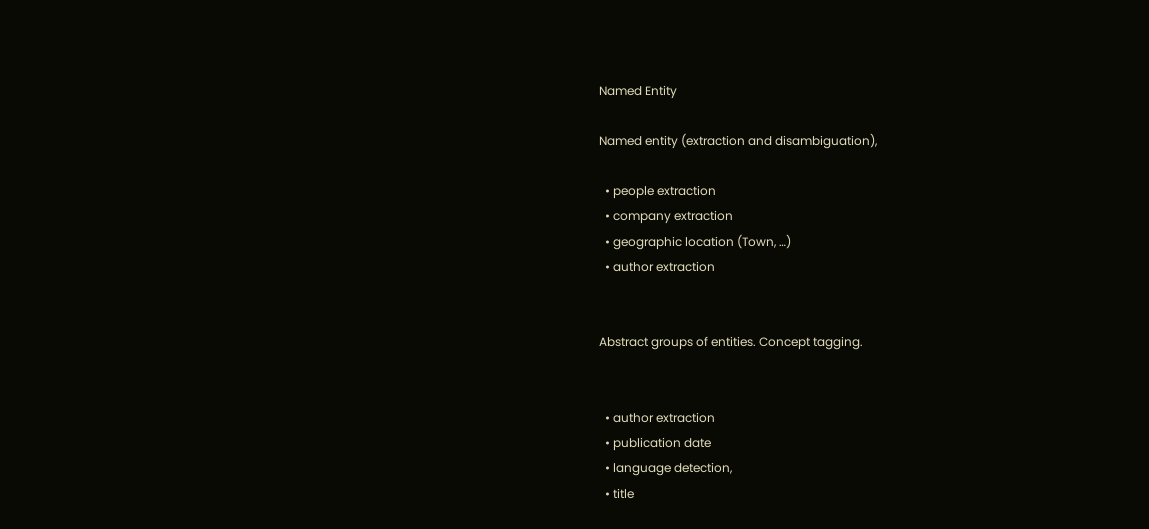Named Entity

Named entity (extraction and disambiguation),

  • people extraction
  • company extraction
  • geographic location (Town, …)
  • author extraction


Abstract groups of entities. Concept tagging.


  • author extraction
  • publication date
  • language detection,
  • title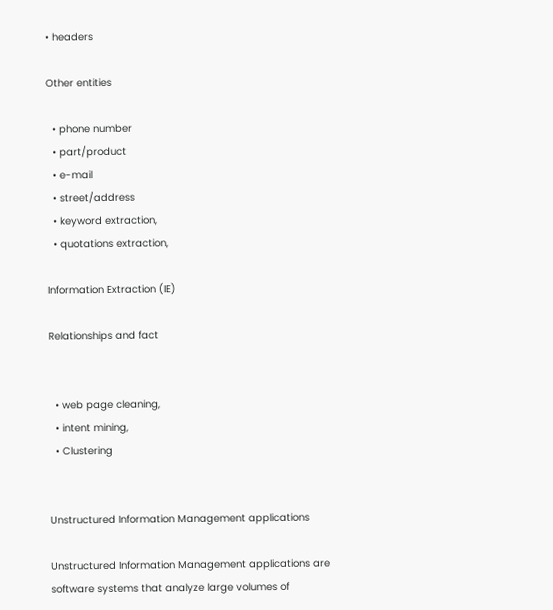• headers

Other entities

  • phone number
  • part/product
  • e-mail
  • street/address
  • keyword extraction,
  • quotations extraction,

Information Extraction (IE)

Relationships and fact


  • web page cleaning,
  • intent mining,
  • Clustering


Unstructured Information Management applications

Unstructured Information Management applications are software systems that analyze large volumes of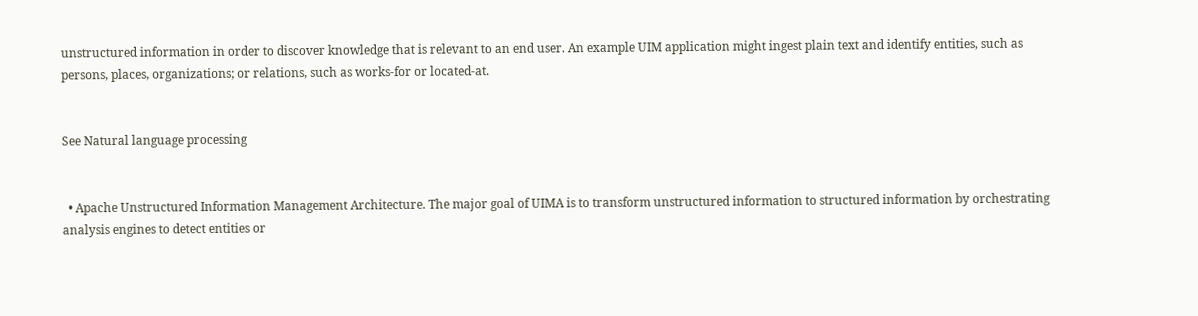unstructured information in order to discover knowledge that is relevant to an end user. An example UIM application might ingest plain text and identify entities, such as persons, places, organizations; or relations, such as works-for or located-at.


See Natural language processing


  • Apache Unstructured Information Management Architecture. The major goal of UIMA is to transform unstructured information to structured information by orchestrating analysis engines to detect entities or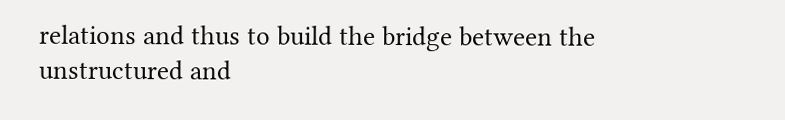relations and thus to build the bridge between the unstructured and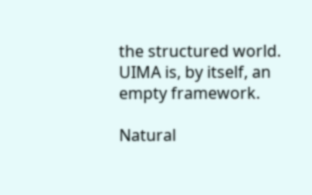the structured world. UIMA is, by itself, an empty framework.

Natural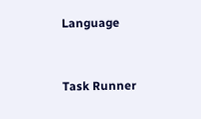Language


Task Runner